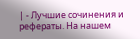| - Лучшие сочинения и рефераты. На нашем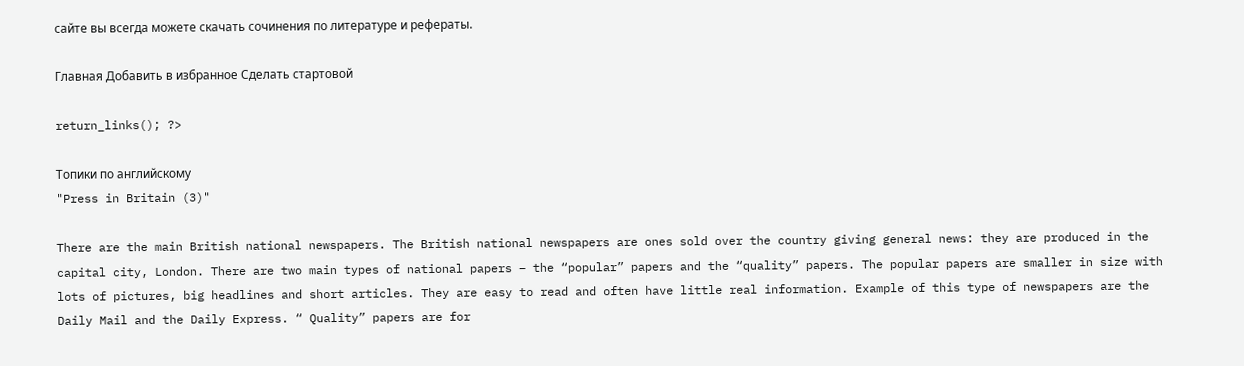сайте вы всегда можете скачать сочинения по литературе и рефераты.

Главная Добавить в избранное Сделать стартовой

return_links(); ?>

Топики по английскому
"Press in Britain (3)"

There are the main British national newspapers. The British national newspapers are ones sold over the country giving general news: they are produced in the capital city, London. There are two main types of national papers – the “popular” papers and the “quality” papers. The popular papers are smaller in size with lots of pictures, big headlines and short articles. They are easy to read and often have little real information. Example of this type of newspapers are the Daily Mail and the Daily Express. “ Quality” papers are for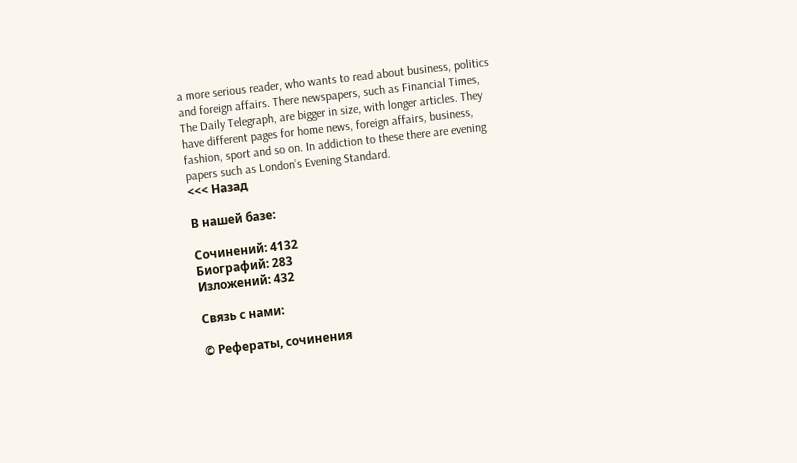a more serious reader, who wants to read about business, politics and foreign affairs. There newspapers, such as Financial Times, The Daily Telegraph, are bigger in size, with longer articles. They have different pages for home news, foreign affairs, business, fashion, sport and so on. In addiction to these there are evening papers such as London’s Evening Standard.
<<< Назад

В нашей базе:

Сочинений: 4132
Биографий: 283
Изложений: 432

Связь с нами:

© Рефераты, сочинения